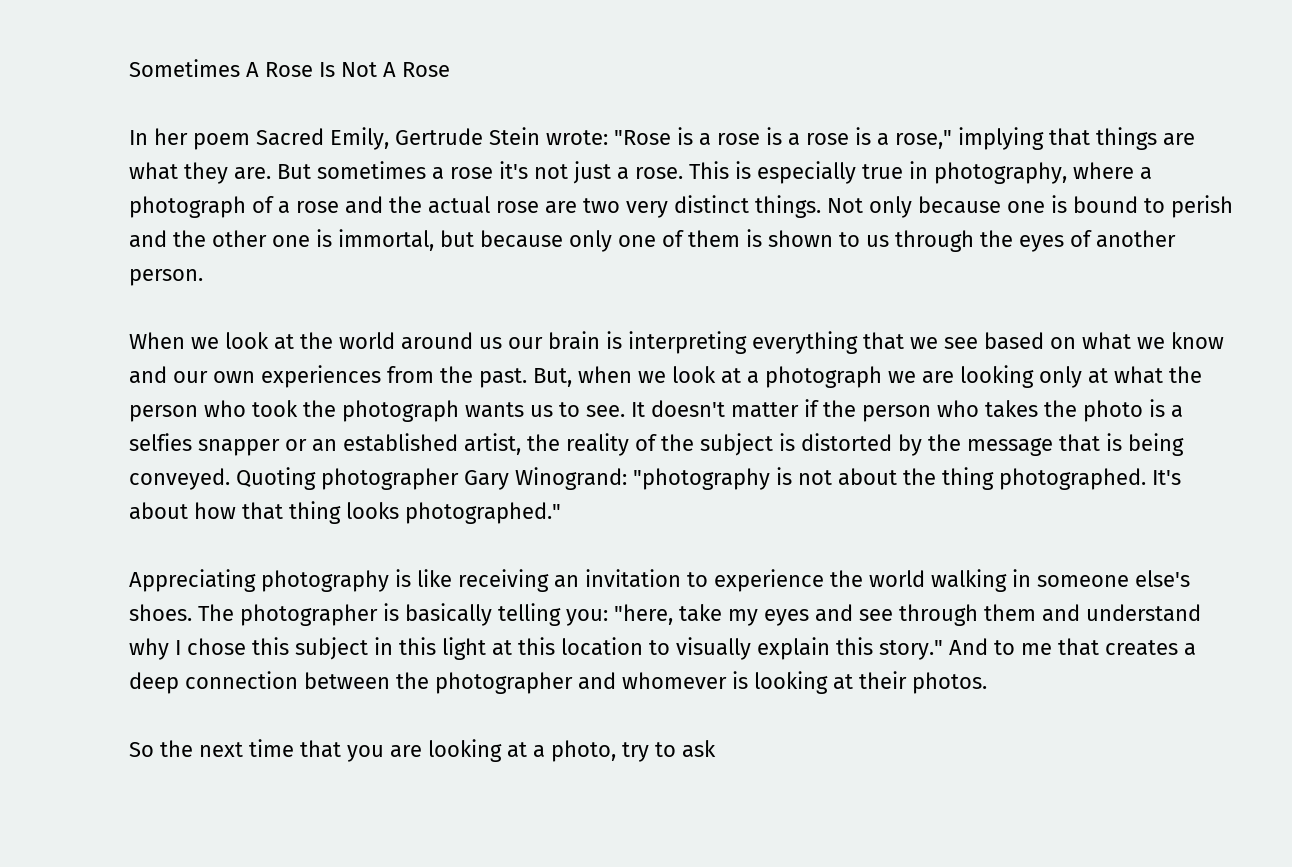Sometimes A Rose Is Not A Rose

In her poem Sacred Emily, Gertrude Stein wrote: "Rose is a rose is a rose is a rose," implying that things are what they are. But sometimes a rose it's not just a rose. This is especially true in photography, where a photograph of a rose and the actual rose are two very distinct things. Not only because one is bound to perish and the other one is immortal, but because only one of them is shown to us through the eyes of another person.

When we look at the world around us our brain is interpreting everything that we see based on what we know and our own experiences from the past. But, when we look at a photograph we are looking only at what the person who took the photograph wants us to see. It doesn't matter if the person who takes the photo is a selfies snapper or an established artist, the reality of the subject is distorted by the message that is being conveyed. Quoting photographer Gary Winogrand: "photography is not about the thing photographed. It's about how that thing looks photographed."

Appreciating photography is like receiving an invitation to experience the world walking in someone else's shoes. The photographer is basically telling you: "here, take my eyes and see through them and understand why I chose this subject in this light at this location to visually explain this story." And to me that creates a deep connection between the photographer and whomever is looking at their photos.

So the next time that you are looking at a photo, try to ask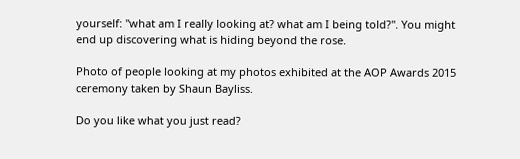yourself: "what am I really looking at? what am I being told?". You might end up discovering what is hiding beyond the rose.

Photo of people looking at my photos exhibited at the AOP Awards 2015 ceremony taken by Shaun Bayliss.

Do you like what you just read?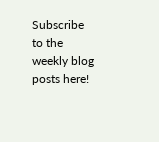Subscribe to the weekly blog posts here!